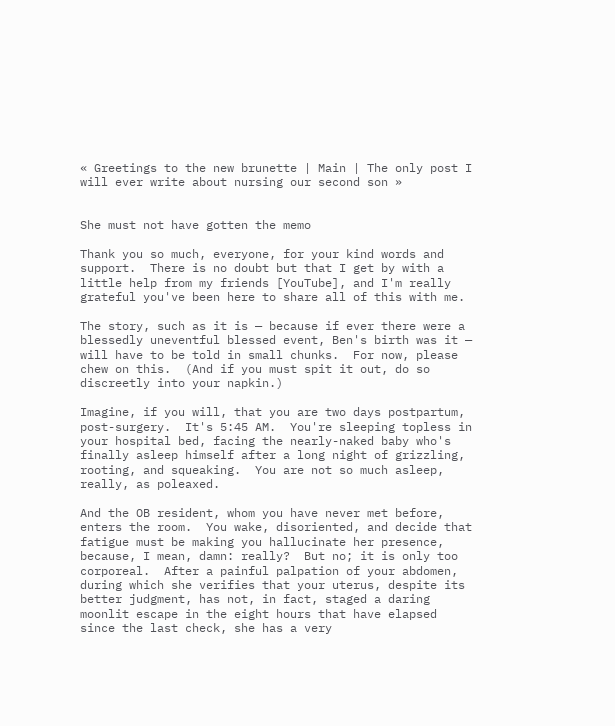« Greetings to the new brunette | Main | The only post I will ever write about nursing our second son »


She must not have gotten the memo

Thank you so much, everyone, for your kind words and support.  There is no doubt but that I get by with a little help from my friends [YouTube], and I'm really grateful you've been here to share all of this with me.

The story, such as it is — because if ever there were a blessedly uneventful blessed event, Ben's birth was it — will have to be told in small chunks.  For now, please chew on this.  (And if you must spit it out, do so discreetly into your napkin.)

Imagine, if you will, that you are two days postpartum, post-surgery.  It's 5:45 AM.  You're sleeping topless in your hospital bed, facing the nearly-naked baby who's finally asleep himself after a long night of grizzling, rooting, and squeaking.  You are not so much asleep, really, as poleaxed.

And the OB resident, whom you have never met before, enters the room.  You wake, disoriented, and decide that fatigue must be making you hallucinate her presence, because, I mean, damn: really?  But no; it is only too corporeal.  After a painful palpation of your abdomen, during which she verifies that your uterus, despite its better judgment, has not, in fact, staged a daring moonlit escape in the eight hours that have elapsed since the last check, she has a very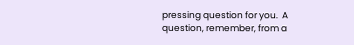pressing question for you.  A question, remember, from a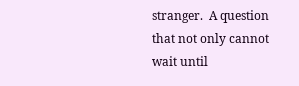stranger.  A question that not only cannot wait until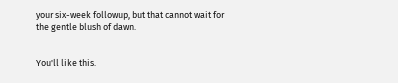your six-week followup, but that cannot wait for the gentle blush of dawn.


You'll like this.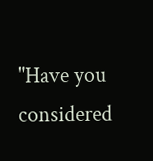"Have you considered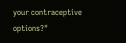your contraceptive options?"